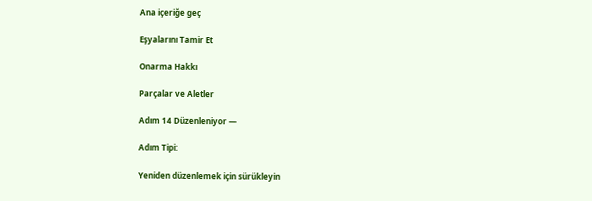Ana içeriğe geç

Eşyalarını Tamir Et

Onarma Hakkı

Parçalar ve Aletler

Adım 14 Düzenleniyor —

Adım Tipi:

Yeniden düzenlemek için sürükleyin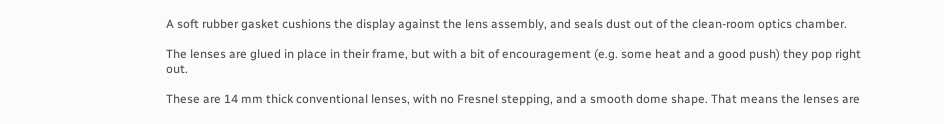A soft rubber gasket cushions the display against the lens assembly, and seals dust out of the clean-room optics chamber.

The lenses are glued in place in their frame, but with a bit of encouragement (e.g. some heat and a good push) they pop right out.

These are 14 mm thick conventional lenses, with no Fresnel stepping, and a smooth dome shape. That means the lenses are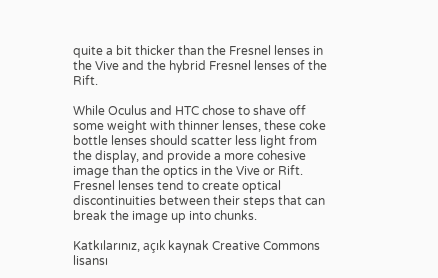quite a bit thicker than the Fresnel lenses in the Vive and the hybrid Fresnel lenses of the Rift.

While Oculus and HTC chose to shave off some weight with thinner lenses, these coke bottle lenses should scatter less light from the display, and provide a more cohesive image than the optics in the Vive or Rift. Fresnel lenses tend to create optical discontinuities between their steps that can break the image up into chunks.

Katkılarınız, açık kaynak Creative Commons lisansı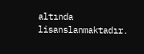altında lisanslanmaktadır.